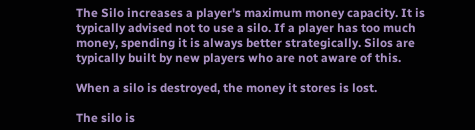The Silo increases a player's maximum money capacity. It is typically advised not to use a silo. If a player has too much money, spending it is always better strategically. Silos are typically built by new players who are not aware of this.

When a silo is destroyed, the money it stores is lost.

The silo is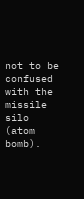not to be confused with the missile silo (atom bomb).